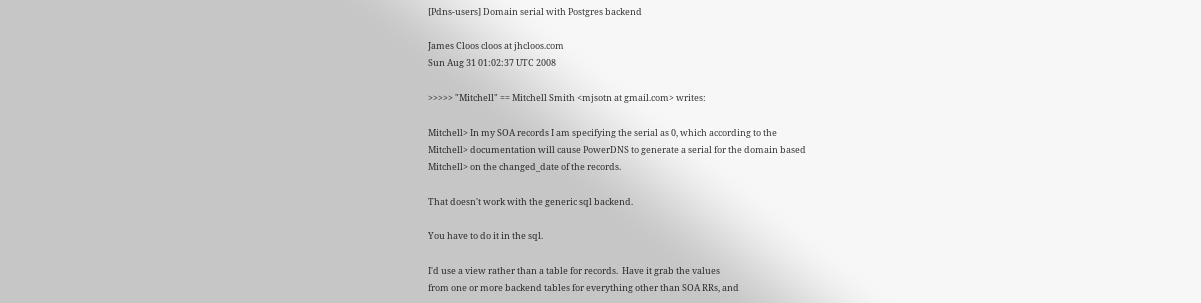[Pdns-users] Domain serial with Postgres backend

James Cloos cloos at jhcloos.com
Sun Aug 31 01:02:37 UTC 2008

>>>>> "Mitchell" == Mitchell Smith <mjsotn at gmail.com> writes:

Mitchell> In my SOA records I am specifying the serial as 0, which according to the
Mitchell> documentation will cause PowerDNS to generate a serial for the domain based
Mitchell> on the changed_date of the records.

That doesn't work with the generic sql backend.

You have to do it in the sql.

I'd use a view rather than a table for records.  Have it grab the values
from one or more backend tables for everything other than SOA RRs, and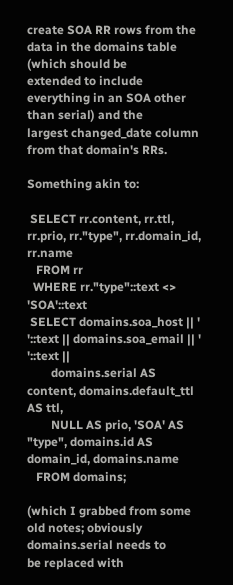create SOA RR rows from the data in the domains table (which should be
extended to include everything in an SOA other than serial) and the
largest changed_date column from that domain's RRs.

Something akin to:

 SELECT rr.content, rr.ttl, rr.prio, rr."type", rr.domain_id, rr.name
   FROM rr
  WHERE rr."type"::text <> 'SOA'::text
 SELECT domains.soa_host || ' '::text || domains.soa_email || ' '::text ||
        domains.serial AS content, domains.default_ttl AS ttl,
        NULL AS prio, 'SOA' AS "type", domains.id AS domain_id, domains.name
   FROM domains;

(which I grabbed from some old notes; obviously domains.serial needs to
be replaced with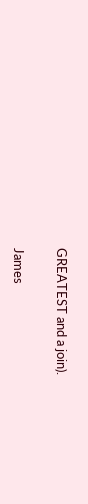GREATEST and a join).

James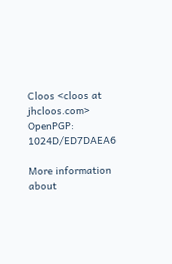Cloos <cloos at jhcloos.com>         OpenPGP: 1024D/ED7DAEA6

More information about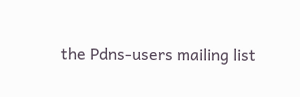the Pdns-users mailing list